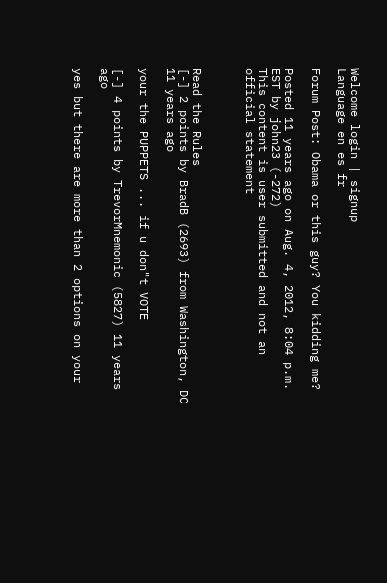Welcome login | signup
Language en es fr

Forum Post: Obama or this guy? You kidding me?

Posted 11 years ago on Aug. 4, 2012, 8:04 p.m. EST by john23 (-272)
This content is user submitted and not an official statement



Read the Rules
[-] 2 points by BradB (2693) from Washington, DC 11 years ago

your the PUPPETS ... if u don"t VOTE

[-] 4 points by TrevorMnemonic (5827) 11 years ago

yes but there are more than 2 options on your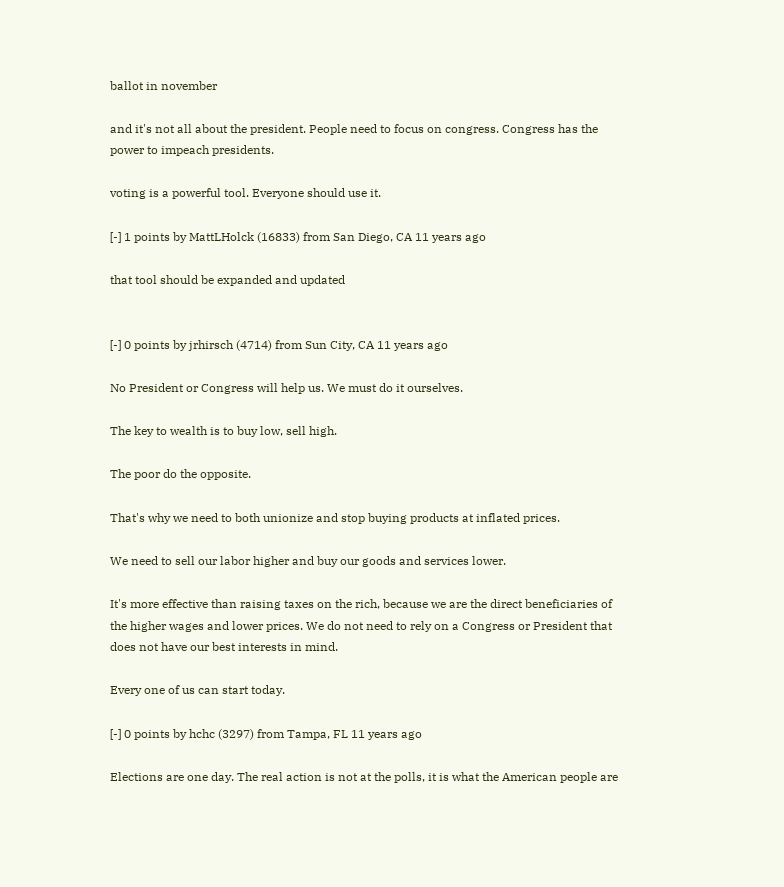ballot in november

and it's not all about the president. People need to focus on congress. Congress has the power to impeach presidents.

voting is a powerful tool. Everyone should use it.

[-] 1 points by MattLHolck (16833) from San Diego, CA 11 years ago

that tool should be expanded and updated


[-] 0 points by jrhirsch (4714) from Sun City, CA 11 years ago

No President or Congress will help us. We must do it ourselves.

The key to wealth is to buy low, sell high.

The poor do the opposite.

That's why we need to both unionize and stop buying products at inflated prices.

We need to sell our labor higher and buy our goods and services lower.

It's more effective than raising taxes on the rich, because we are the direct beneficiaries of the higher wages and lower prices. We do not need to rely on a Congress or President that does not have our best interests in mind.

Every one of us can start today.

[-] 0 points by hchc (3297) from Tampa, FL 11 years ago

Elections are one day. The real action is not at the polls, it is what the American people are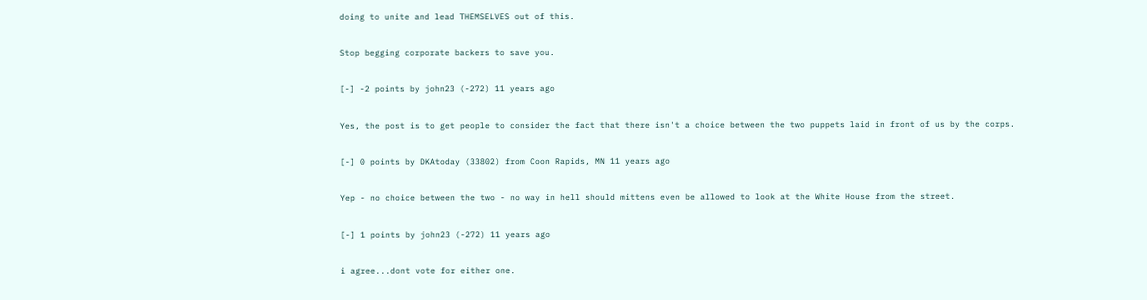doing to unite and lead THEMSELVES out of this.

Stop begging corporate backers to save you.

[-] -2 points by john23 (-272) 11 years ago

Yes, the post is to get people to consider the fact that there isn't a choice between the two puppets laid in front of us by the corps.

[-] 0 points by DKAtoday (33802) from Coon Rapids, MN 11 years ago

Yep - no choice between the two - no way in hell should mittens even be allowed to look at the White House from the street.

[-] 1 points by john23 (-272) 11 years ago

i agree...dont vote for either one.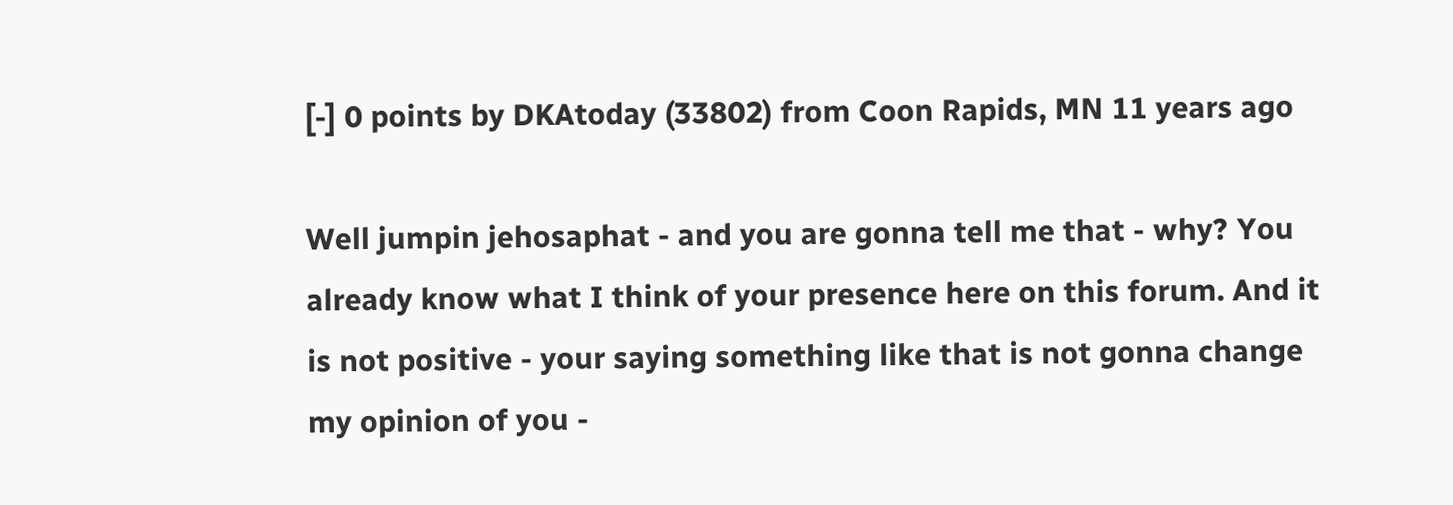[-] 0 points by DKAtoday (33802) from Coon Rapids, MN 11 years ago

Well jumpin jehosaphat - and you are gonna tell me that - why? You already know what I think of your presence here on this forum. And it is not positive - your saying something like that is not gonna change my opinion of you -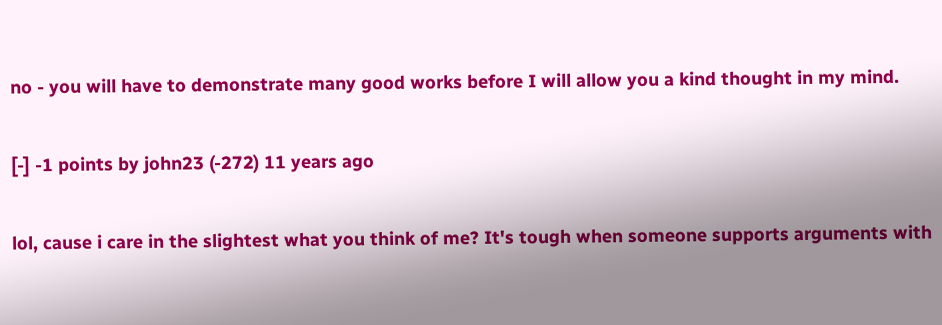no - you will have to demonstrate many good works before I will allow you a kind thought in my mind.

[-] -1 points by john23 (-272) 11 years ago

lol, cause i care in the slightest what you think of me? It's tough when someone supports arguments with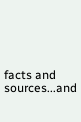facts and sources...and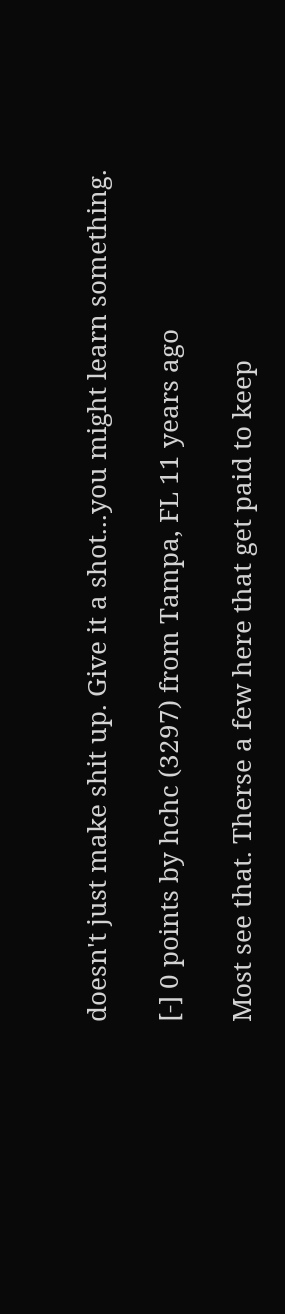doesn't just make shit up. Give it a shot...you might learn something.

[-] 0 points by hchc (3297) from Tampa, FL 11 years ago

Most see that. Therse a few here that get paid to keep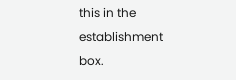this in the establishment box.